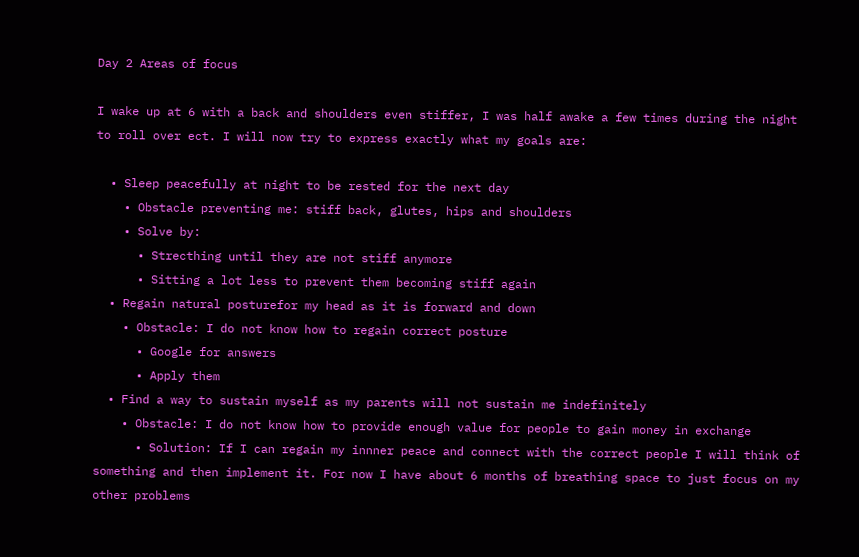Day 2 Areas of focus

I wake up at 6 with a back and shoulders even stiffer, I was half awake a few times during the night to roll over ect. I will now try to express exactly what my goals are:

  • Sleep peacefully at night to be rested for the next day
    • Obstacle preventing me: stiff back, glutes, hips and shoulders
    • Solve by:
      • Strecthing until they are not stiff anymore
      • Sitting a lot less to prevent them becoming stiff again
  • Regain natural posturefor my head as it is forward and down
    • Obstacle: I do not know how to regain correct posture
      • Google for answers
      • Apply them
  • Find a way to sustain myself as my parents will not sustain me indefinitely
    • Obstacle: I do not know how to provide enough value for people to gain money in exchange
      • Solution: If I can regain my innner peace and connect with the correct people I will think of something and then implement it. For now I have about 6 months of breathing space to just focus on my other problems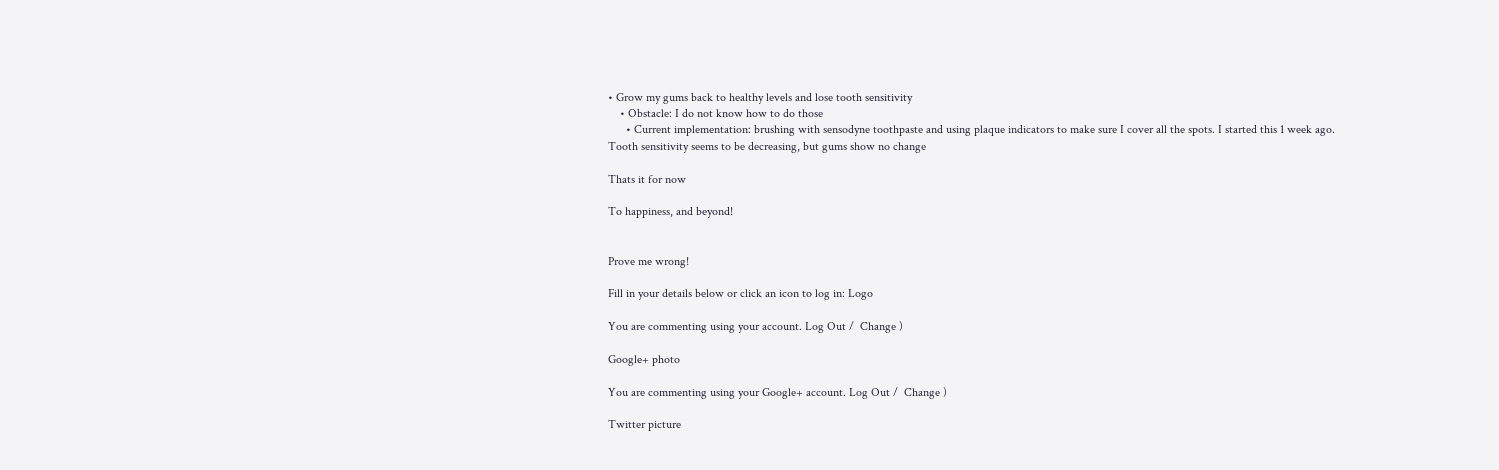• Grow my gums back to healthy levels and lose tooth sensitivity
    • Obstacle: I do not know how to do those
      • Current implementation: brushing with sensodyne toothpaste and using plaque indicators to make sure I cover all the spots. I started this 1 week ago. Tooth sensitivity seems to be decreasing, but gums show no change

Thats it for now

To happiness, and beyond!


Prove me wrong!

Fill in your details below or click an icon to log in: Logo

You are commenting using your account. Log Out /  Change )

Google+ photo

You are commenting using your Google+ account. Log Out /  Change )

Twitter picture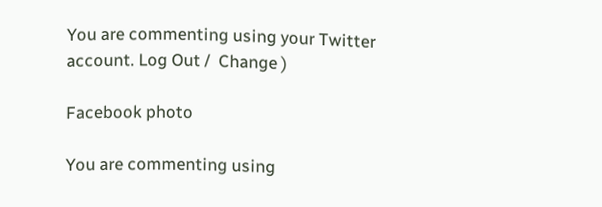You are commenting using your Twitter account. Log Out /  Change )

Facebook photo

You are commenting using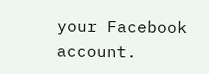your Facebook account.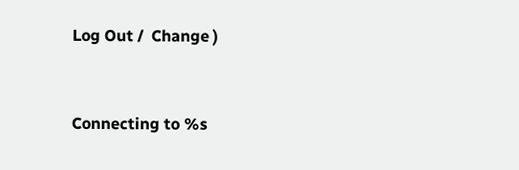Log Out /  Change )


Connecting to %s